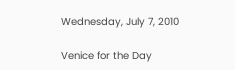Wednesday, July 7, 2010

Venice for the Day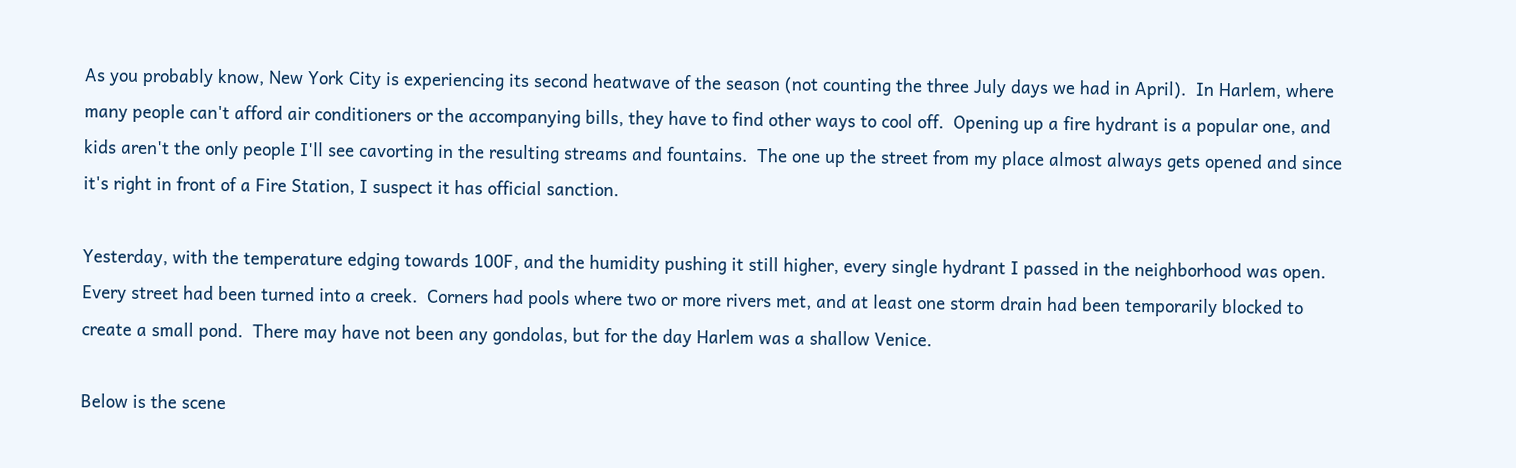As you probably know, New York City is experiencing its second heatwave of the season (not counting the three July days we had in April).  In Harlem, where many people can't afford air conditioners or the accompanying bills, they have to find other ways to cool off.  Opening up a fire hydrant is a popular one, and kids aren't the only people I'll see cavorting in the resulting streams and fountains.  The one up the street from my place almost always gets opened and since it's right in front of a Fire Station, I suspect it has official sanction.

Yesterday, with the temperature edging towards 100F, and the humidity pushing it still higher, every single hydrant I passed in the neighborhood was open.  Every street had been turned into a creek.  Corners had pools where two or more rivers met, and at least one storm drain had been temporarily blocked to create a small pond.  There may have not been any gondolas, but for the day Harlem was a shallow Venice.

Below is the scene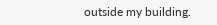outside my building.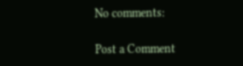No comments:

Post a Comment